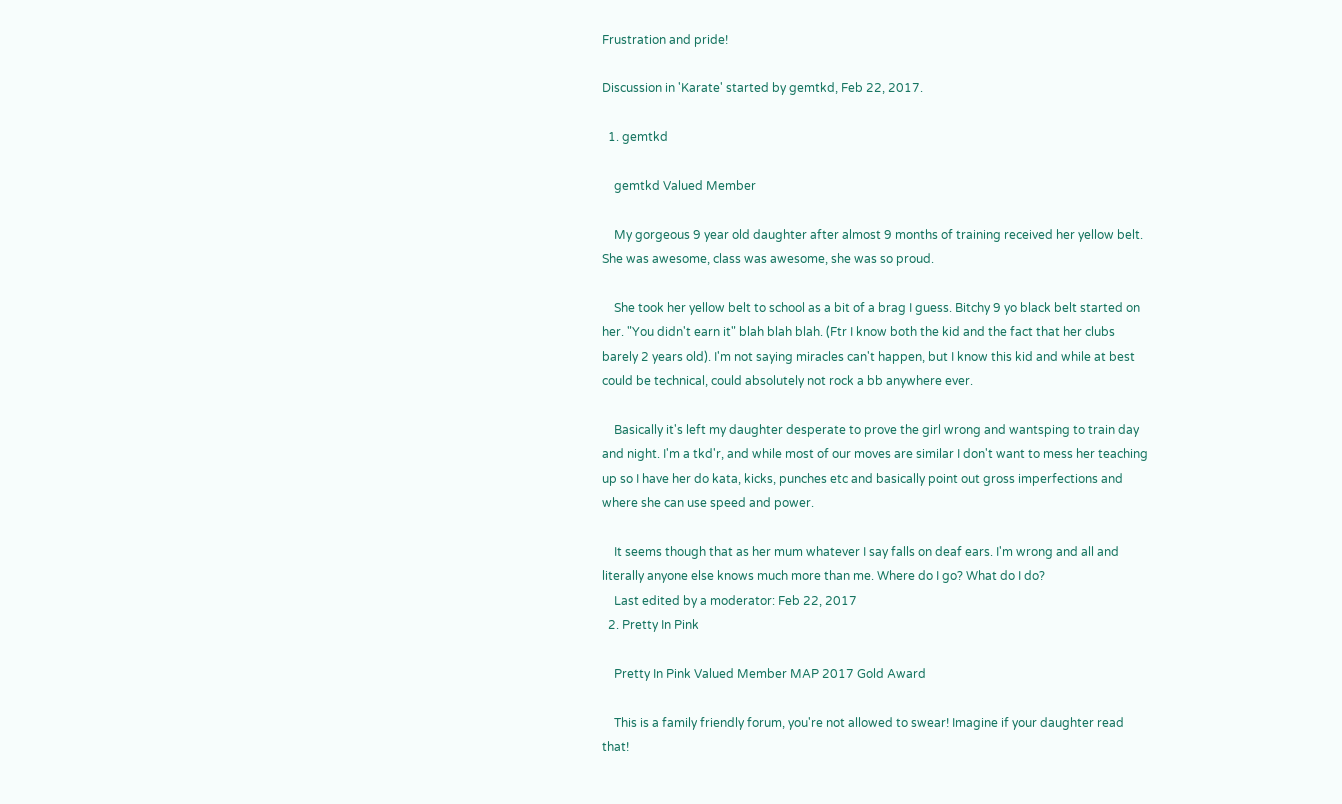Frustration and pride!

Discussion in 'Karate' started by gemtkd, Feb 22, 2017.

  1. gemtkd

    gemtkd Valued Member

    My gorgeous 9 year old daughter after almost 9 months of training received her yellow belt. She was awesome, class was awesome, she was so proud.

    She took her yellow belt to school as a bit of a brag I guess. Bitchy 9 yo black belt started on her. "You didn't earn it" blah blah blah. (Ftr I know both the kid and the fact that her clubs barely 2 years old). I'm not saying miracles can't happen, but I know this kid and while at best could be technical, could absolutely not rock a bb anywhere ever.

    Basically it's left my daughter desperate to prove the girl wrong and wantsping to train day and night. I'm a tkd'r, and while most of our moves are similar I don't want to mess her teaching up so I have her do kata, kicks, punches etc and basically point out gross imperfections and where she can use speed and power.

    It seems though that as her mum whatever I say falls on deaf ears. I'm wrong and all and literally anyone else knows much more than me. Where do I go? What do I do?
    Last edited by a moderator: Feb 22, 2017
  2. Pretty In Pink

    Pretty In Pink Valued Member MAP 2017 Gold Award

    This is a family friendly forum, you're not allowed to swear! Imagine if your daughter read that!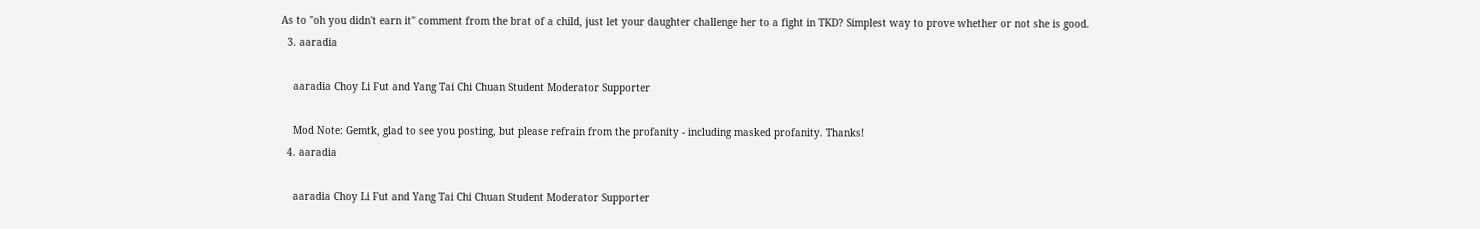As to "oh you didn't earn it" comment from the brat of a child, just let your daughter challenge her to a fight in TKD? Simplest way to prove whether or not she is good.
  3. aaradia

    aaradia Choy Li Fut and Yang Tai Chi Chuan Student Moderator Supporter

    Mod Note: Gemtk, glad to see you posting, but please refrain from the profanity - including masked profanity. Thanks!
  4. aaradia

    aaradia Choy Li Fut and Yang Tai Chi Chuan Student Moderator Supporter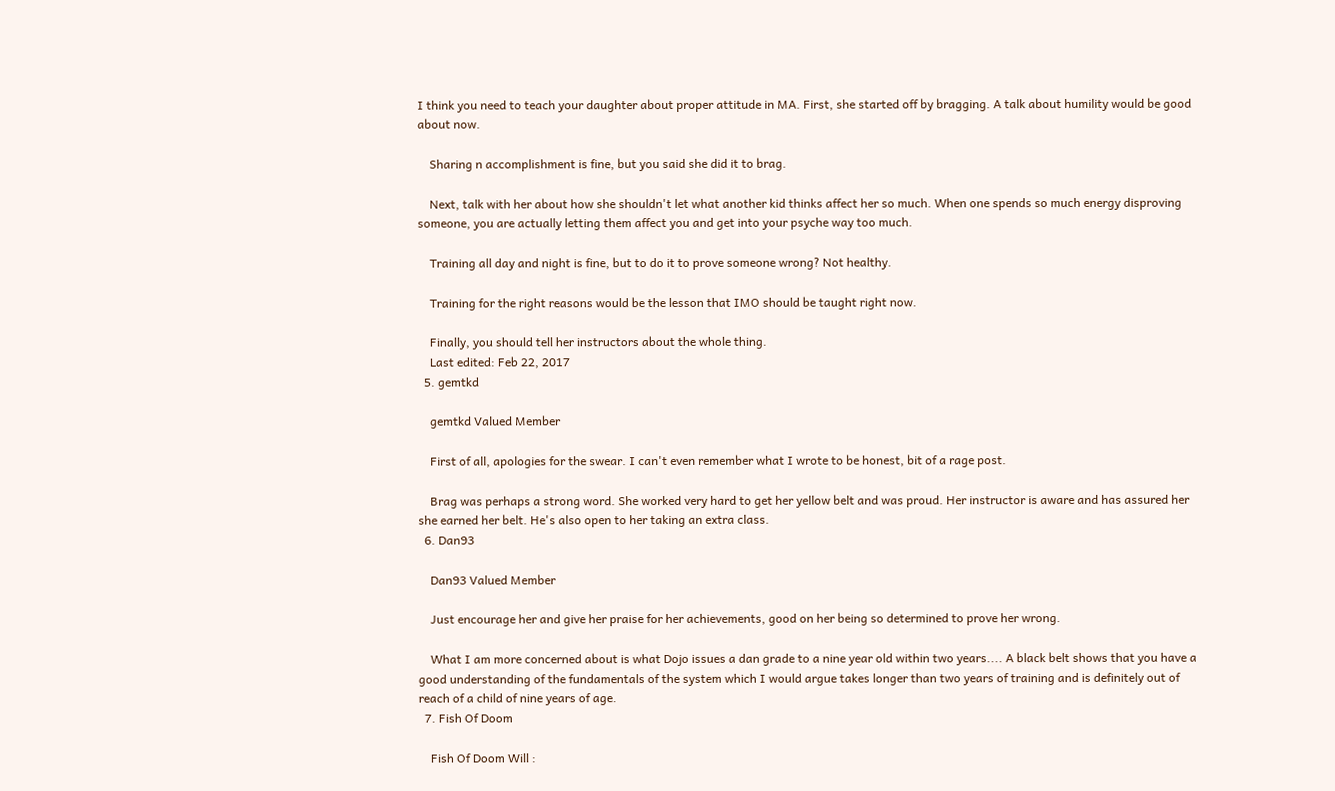I think you need to teach your daughter about proper attitude in MA. First, she started off by bragging. A talk about humility would be good about now.

    Sharing n accomplishment is fine, but you said she did it to brag.

    Next, talk with her about how she shouldn't let what another kid thinks affect her so much. When one spends so much energy disproving someone, you are actually letting them affect you and get into your psyche way too much.

    Training all day and night is fine, but to do it to prove someone wrong? Not healthy.

    Training for the right reasons would be the lesson that IMO should be taught right now.

    Finally, you should tell her instructors about the whole thing.
    Last edited: Feb 22, 2017
  5. gemtkd

    gemtkd Valued Member

    First of all, apologies for the swear. I can't even remember what I wrote to be honest, bit of a rage post.

    Brag was perhaps a strong word. She worked very hard to get her yellow belt and was proud. Her instructor is aware and has assured her she earned her belt. He's also open to her taking an extra class.
  6. Dan93

    Dan93 Valued Member

    Just encourage her and give her praise for her achievements, good on her being so determined to prove her wrong.

    What I am more concerned about is what Dojo issues a dan grade to a nine year old within two years.... A black belt shows that you have a good understanding of the fundamentals of the system which I would argue takes longer than two years of training and is definitely out of reach of a child of nine years of age.
  7. Fish Of Doom

    Fish Of Doom Will :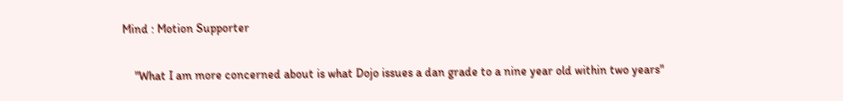Mind : Motion Supporter

    "What I am more concerned about is what Dojo issues a dan grade to a nine year old within two years"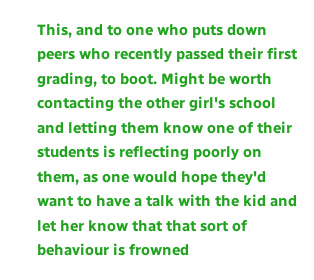This, and to one who puts down peers who recently passed their first grading, to boot. Might be worth contacting the other girl's school and letting them know one of their students is reflecting poorly on them, as one would hope they'd want to have a talk with the kid and let her know that that sort of behaviour is frowned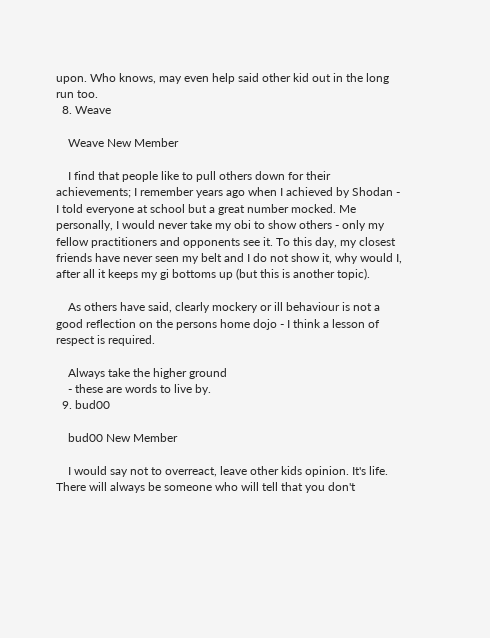upon. Who knows, may even help said other kid out in the long run too.
  8. Weave

    Weave New Member

    I find that people like to pull others down for their achievements; I remember years ago when I achieved by Shodan - I told everyone at school but a great number mocked. Me personally, I would never take my obi to show others - only my fellow practitioners and opponents see it. To this day, my closest friends have never seen my belt and I do not show it, why would I, after all it keeps my gi bottoms up (but this is another topic).

    As others have said, clearly mockery or ill behaviour is not a good reflection on the persons home dojo - I think a lesson of respect is required.

    Always take the higher ground
    - these are words to live by.
  9. bud00

    bud00 New Member

    I would say not to overreact, leave other kids opinion. It's life. There will always be someone who will tell that you don't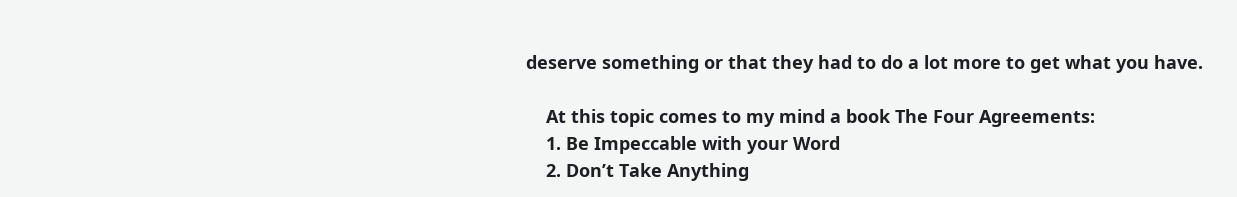deserve something or that they had to do a lot more to get what you have.

    At this topic comes to my mind a book The Four Agreements:
    1. Be Impeccable with your Word
    2. Don’t Take Anything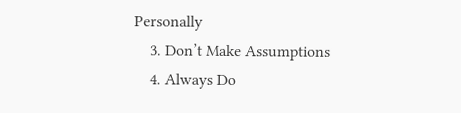Personally
    3. Don’t Make Assumptions
    4. Always Do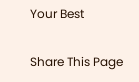Your Best

Share This Page